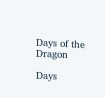Days of the Dragon

Days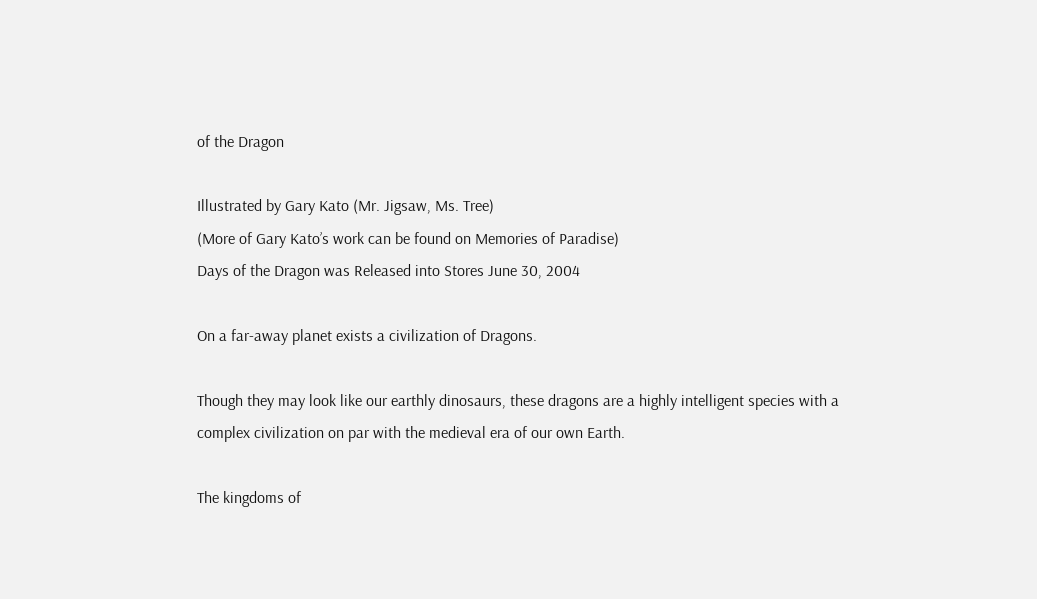of the Dragon

Illustrated by Gary Kato (Mr. Jigsaw, Ms. Tree)
(More of Gary Kato’s work can be found on Memories of Paradise)
Days of the Dragon was Released into Stores June 30, 2004

On a far-away planet exists a civilization of Dragons.

Though they may look like our earthly dinosaurs, these dragons are a highly intelligent species with a complex civilization on par with the medieval era of our own Earth.

The kingdoms of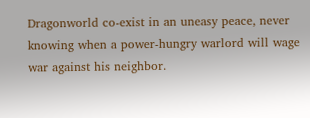Dragonworld co-exist in an uneasy peace, never knowing when a power-hungry warlord will wage war against his neighbor.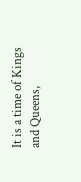It is a time of Kings and Queens,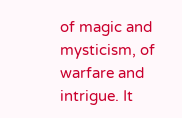of magic and mysticism, of warfare and intrigue. It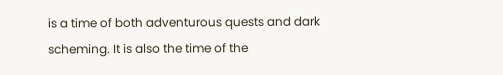is a time of both adventurous quests and dark scheming. It is also the time of the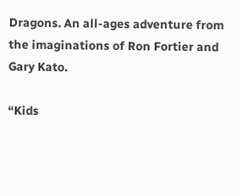Dragons. An all-ages adventure from the imaginations of Ron Fortier and Gary Kato.

“Kids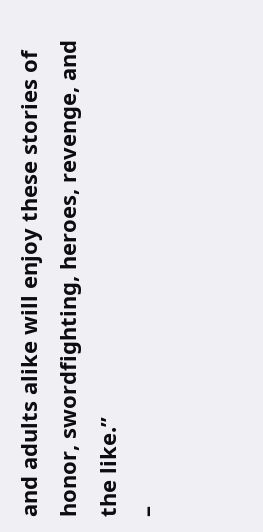and adults alike will enjoy these stories of honor, swordfighting, heroes, revenge, and the like.”
–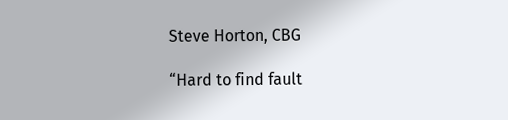Steve Horton, CBG

“Hard to find fault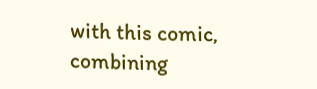with this comic, combining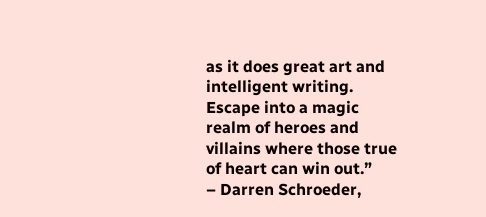as it does great art and intelligent writing. Escape into a magic realm of heroes and villains where those true of heart can win out.”
– Darren Schroeder,